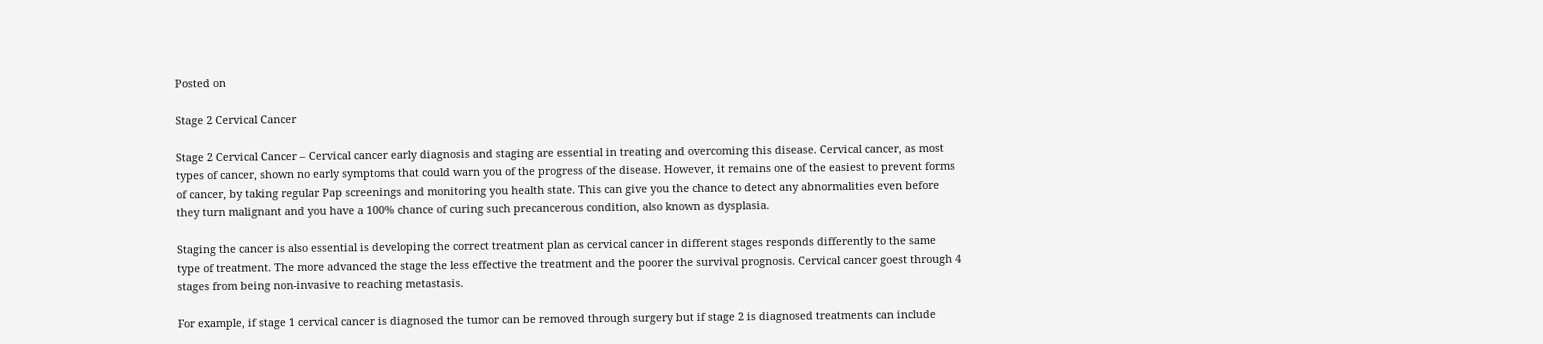Posted on

Stage 2 Cervical Cancer

Stage 2 Cervical Cancer – Cervical cancer early diagnosis and staging are essential in treating and overcoming this disease. Cervical cancer, as most types of cancer, shown no early symptoms that could warn you of the progress of the disease. However, it remains one of the easiest to prevent forms of cancer, by taking regular Pap screenings and monitoring you health state. This can give you the chance to detect any abnormalities even before they turn malignant and you have a 100% chance of curing such precancerous condition, also known as dysplasia.

Staging the cancer is also essential is developing the correct treatment plan as cervical cancer in different stages responds differently to the same type of treatment. The more advanced the stage the less effective the treatment and the poorer the survival prognosis. Cervical cancer goest through 4 stages from being non-invasive to reaching metastasis.

For example, if stage 1 cervical cancer is diagnosed the tumor can be removed through surgery but if stage 2 is diagnosed treatments can include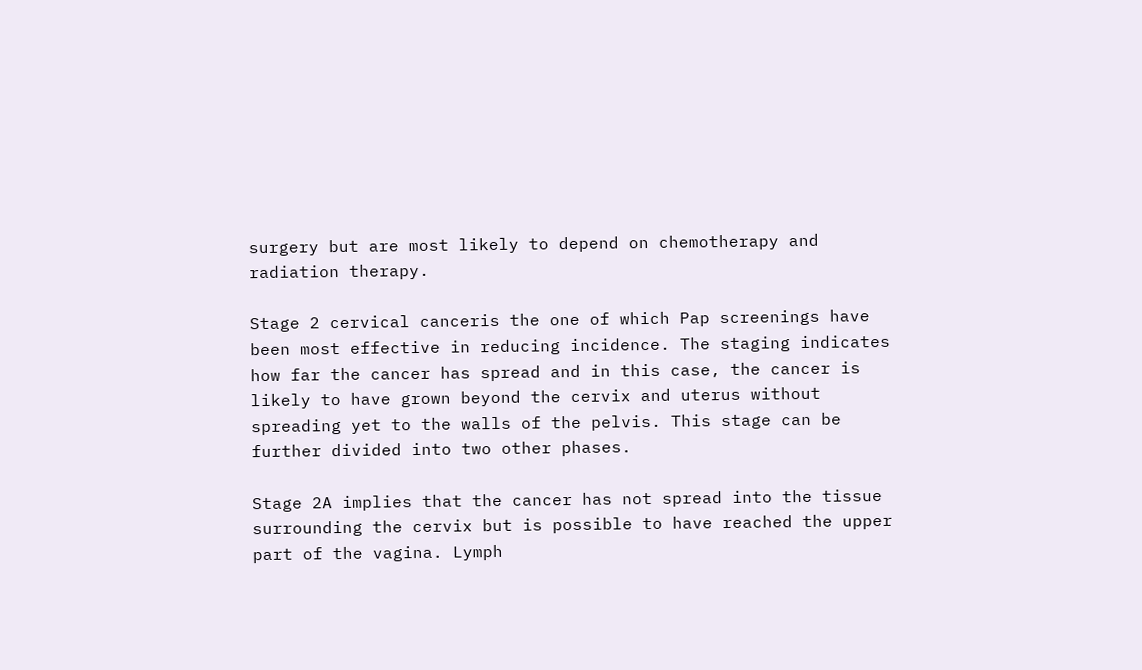surgery but are most likely to depend on chemotherapy and radiation therapy.

Stage 2 cervical canceris the one of which Pap screenings have been most effective in reducing incidence. The staging indicates how far the cancer has spread and in this case, the cancer is likely to have grown beyond the cervix and uterus without spreading yet to the walls of the pelvis. This stage can be further divided into two other phases.

Stage 2A implies that the cancer has not spread into the tissue surrounding the cervix but is possible to have reached the upper part of the vagina. Lymph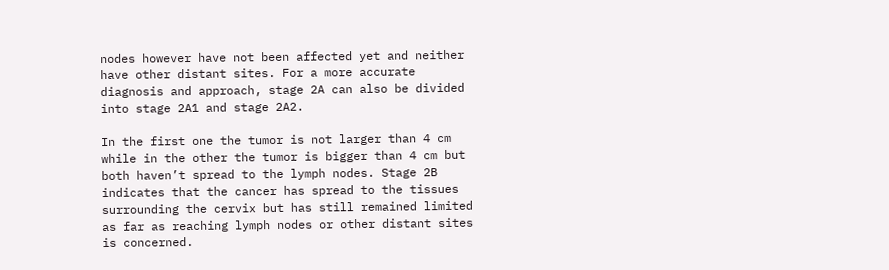nodes however have not been affected yet and neither have other distant sites. For a more accurate diagnosis and approach, stage 2A can also be divided into stage 2A1 and stage 2A2.

In the first one the tumor is not larger than 4 cm while in the other the tumor is bigger than 4 cm but both haven’t spread to the lymph nodes. Stage 2B indicates that the cancer has spread to the tissues surrounding the cervix but has still remained limited as far as reaching lymph nodes or other distant sites is concerned.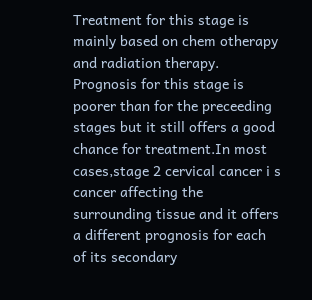Treatment for this stage is mainly based on chem otherapy and radiation therapy. Prognosis for this stage is poorer than for the preceeding stages but it still offers a good chance for treatment.In most cases,stage 2 cervical cancer i s cancer affecting the surrounding tissue and it offers a different prognosis for each of its secondary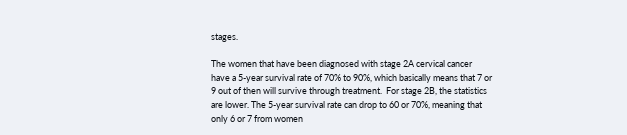stages.

The women that have been diagnosed with stage 2A cervical cancer have a 5-year survival rate of 70% to 90%, which basically means that 7 or 9 out of then will survive through treatment.  For stage 2B, the statistics are lower. The 5-year survival rate can drop to 60 or 70%, meaning that only 6 or 7 from women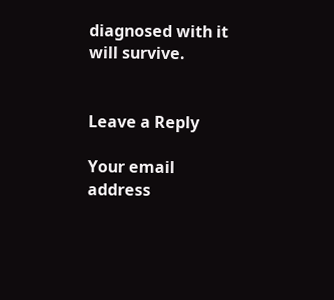diagnosed with it will survive.


Leave a Reply

Your email address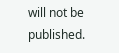will not be published.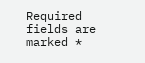Required fields are marked *